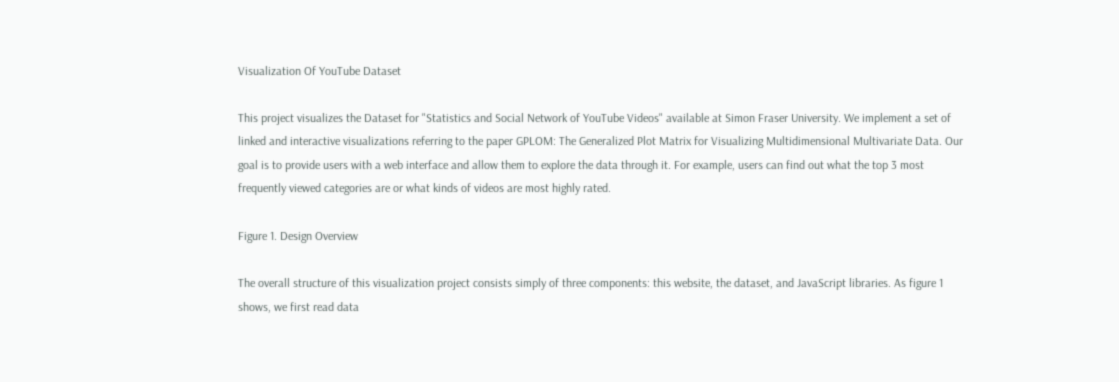Visualization Of YouTube Dataset

This project visualizes the Dataset for "Statistics and Social Network of YouTube Videos" available at Simon Fraser University. We implement a set of linked and interactive visualizations referring to the paper GPLOM: The Generalized Plot Matrix for Visualizing Multidimensional Multivariate Data. Our goal is to provide users with a web interface and allow them to explore the data through it. For example, users can find out what the top 3 most frequently viewed categories are or what kinds of videos are most highly rated.

Figure 1. Design Overview

The overall structure of this visualization project consists simply of three components: this website, the dataset, and JavaScript libraries. As figure 1 shows, we first read data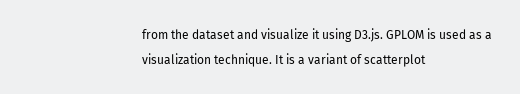from the dataset and visualize it using D3.js. GPLOM is used as a visualization technique. It is a variant of scatterplot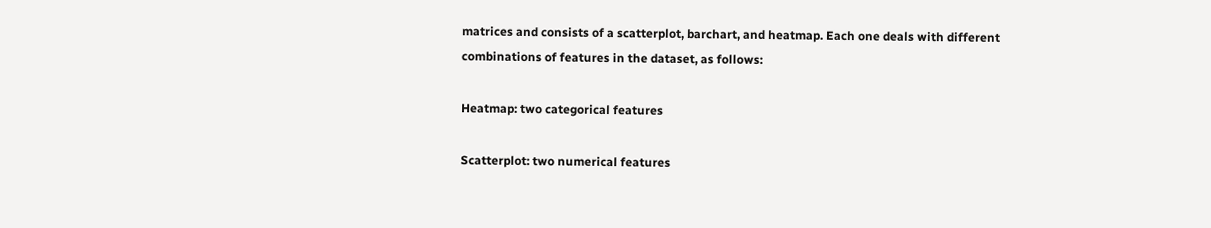matrices and consists of a scatterplot, barchart, and heatmap. Each one deals with different combinations of features in the dataset, as follows:

Heatmap: two categorical features

Scatterplot: two numerical features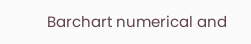Barchart numerical and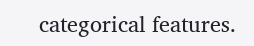categorical features.